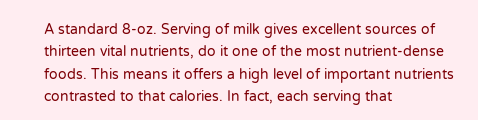A standard 8-oz. Serving of milk gives excellent sources of thirteen vital nutrients, do it one of the most nutrient-dense foods. This means it offers a high level of important nutrients contrasted to that calories. In fact, each serving that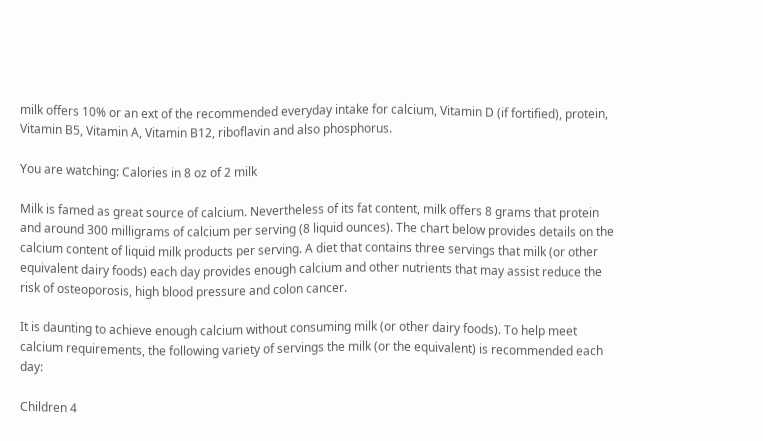milk offers 10% or an ext of the recommended everyday intake for calcium, Vitamin D (if fortified), protein, Vitamin B5, Vitamin A, Vitamin B12, riboflavin and also phosphorus.

You are watching: Calories in 8 oz of 2 milk

Milk is famed as great source of calcium. Nevertheless of its fat content, milk offers 8 grams that protein and around 300 milligrams of calcium per serving (8 liquid ounces). The chart below provides details on the calcium content of liquid milk products per serving. A diet that contains three servings that milk (or other equivalent dairy foods) each day provides enough calcium and other nutrients that may assist reduce the risk of osteoporosis, high blood pressure and colon cancer.

It is daunting to achieve enough calcium without consuming milk (or other dairy foods). To help meet calcium requirements, the following variety of servings the milk (or the equivalent) is recommended each day:

Children 4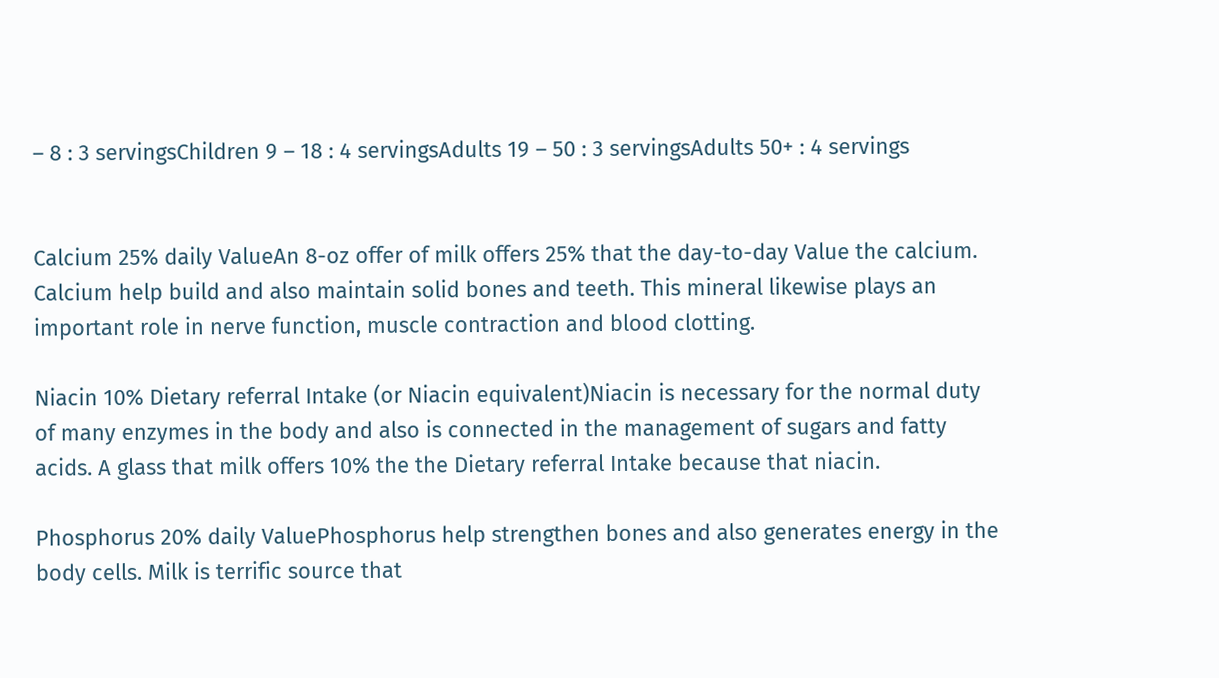– 8 : 3 servingsChildren 9 – 18 : 4 servingsAdults 19 – 50 : 3 servingsAdults 50+ : 4 servings


Calcium 25% daily ValueAn 8-oz offer of milk offers 25% that the day-to-day Value the calcium. Calcium help build and also maintain solid bones and teeth. This mineral likewise plays an important role in nerve function, muscle contraction and blood clotting.

Niacin 10% Dietary referral Intake (or Niacin equivalent)Niacin is necessary for the normal duty of many enzymes in the body and also is connected in the management of sugars and fatty acids. A glass that milk offers 10% the the Dietary referral Intake because that niacin.

Phosphorus 20% daily ValuePhosphorus help strengthen bones and also generates energy in the body cells. Milk is terrific source that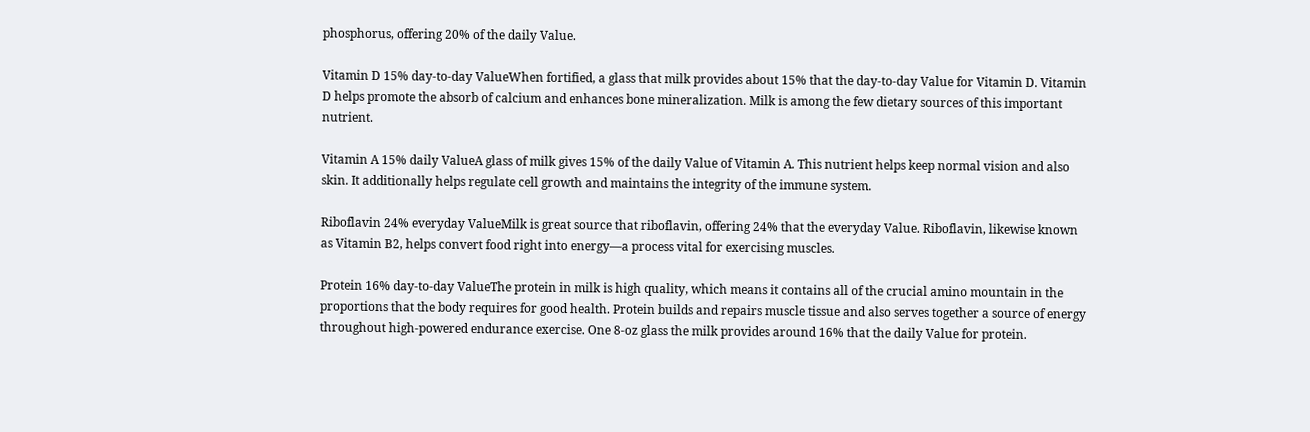phosphorus, offering 20% of the daily Value.

Vitamin D 15% day-to-day ValueWhen fortified, a glass that milk provides about 15% that the day-to-day Value for Vitamin D. Vitamin D helps promote the absorb of calcium and enhances bone mineralization. Milk is among the few dietary sources of this important nutrient.

Vitamin A 15% daily ValueA glass of milk gives 15% of the daily Value of Vitamin A. This nutrient helps keep normal vision and also skin. It additionally helps regulate cell growth and maintains the integrity of the immune system.

Riboflavin 24% everyday ValueMilk is great source that riboflavin, offering 24% that the everyday Value. Riboflavin, likewise known as Vitamin B2, helps convert food right into energy—a process vital for exercising muscles.

Protein 16% day-to-day ValueThe protein in milk is high quality, which means it contains all of the crucial amino mountain in the proportions that the body requires for good health. Protein builds and repairs muscle tissue and also serves together a source of energy throughout high-powered endurance exercise. One 8-oz glass the milk provides around 16% that the daily Value for protein.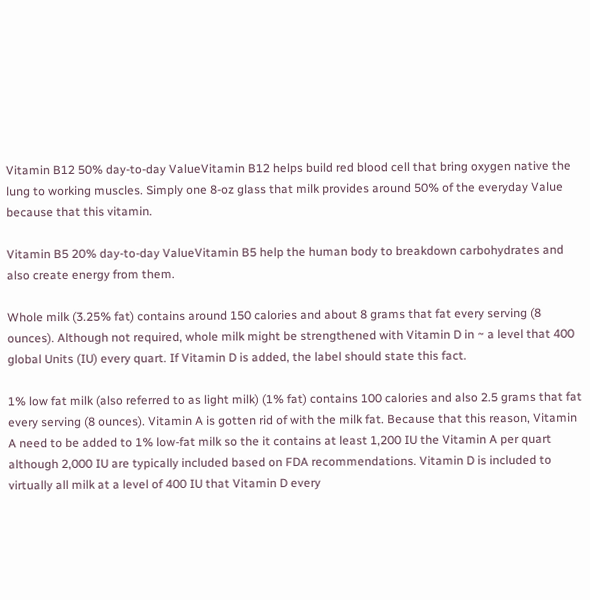Vitamin B12 50% day-to-day ValueVitamin B12 helps build red blood cell that bring oxygen native the lung to working muscles. Simply one 8-oz glass that milk provides around 50% of the everyday Value because that this vitamin.

Vitamin B5 20% day-to-day ValueVitamin B5 help the human body to breakdown carbohydrates and also create energy from them.

Whole milk (3.25% fat) contains around 150 calories and about 8 grams that fat every serving (8 ounces). Although not required, whole milk might be strengthened with Vitamin D in ~ a level that 400 global Units (IU) every quart. If Vitamin D is added, the label should state this fact.

1% low fat milk (also referred to as light milk) (1% fat) contains 100 calories and also 2.5 grams that fat every serving (8 ounces). Vitamin A is gotten rid of with the milk fat. Because that this reason, Vitamin A need to be added to 1% low-fat milk so the it contains at least 1,200 IU the Vitamin A per quart although 2,000 IU are typically included based on FDA recommendations. Vitamin D is included to virtually all milk at a level of 400 IU that Vitamin D every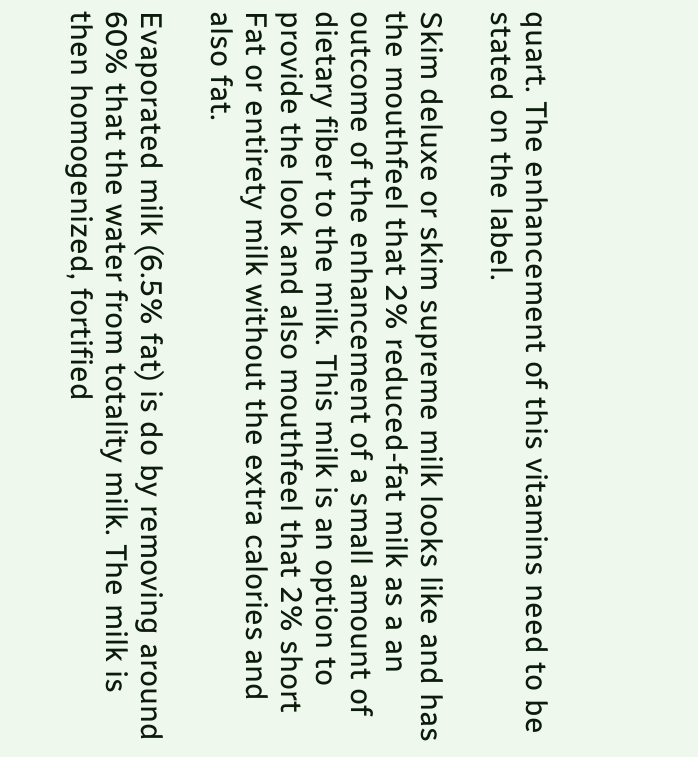quart. The enhancement of this vitamins need to be stated on the label.

Skim deluxe or skim supreme milk looks like and has the mouthfeel that 2% reduced-fat milk as a an outcome of the enhancement of a small amount of dietary fiber to the milk. This milk is an option to provide the look and also mouthfeel that 2% short Fat or entirety milk without the extra calories and also fat.

Evaporated milk (6.5% fat) is do by removing around 60% that the water from totality milk. The milk is then homogenized, fortified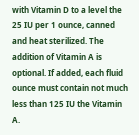with Vitamin D to a level the 25 IU per 1 ounce, canned and heat sterilized. The addition of Vitamin A is optional. If added, each fluid ounce must contain not much less than 125 IU the Vitamin A.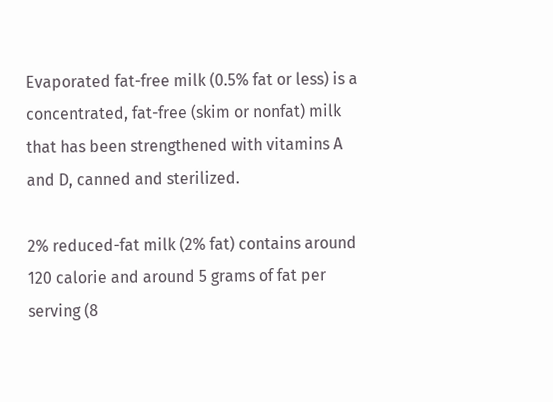Evaporated fat-free milk (0.5% fat or less) is a concentrated, fat-free (skim or nonfat) milk that has been strengthened with vitamins A and D, canned and sterilized.

2% reduced-fat milk (2% fat) contains around 120 calorie and around 5 grams of fat per serving (8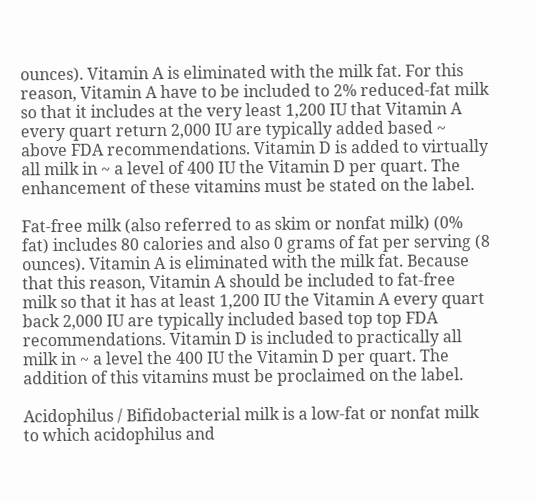ounces). Vitamin A is eliminated with the milk fat. For this reason, Vitamin A have to be included to 2% reduced-fat milk so that it includes at the very least 1,200 IU that Vitamin A every quart return 2,000 IU are typically added based ~ above FDA recommendations. Vitamin D is added to virtually all milk in ~ a level of 400 IU the Vitamin D per quart. The enhancement of these vitamins must be stated on the label.

Fat-free milk (also referred to as skim or nonfat milk) (0% fat) includes 80 calories and also 0 grams of fat per serving (8 ounces). Vitamin A is eliminated with the milk fat. Because that this reason, Vitamin A should be included to fat-free milk so that it has at least 1,200 IU the Vitamin A every quart back 2,000 IU are typically included based top top FDA recommendations. Vitamin D is included to practically all milk in ~ a level the 400 IU the Vitamin D per quart. The addition of this vitamins must be proclaimed on the label.

Acidophilus / Bifidobacterial milk is a low-fat or nonfat milk to which acidophilus and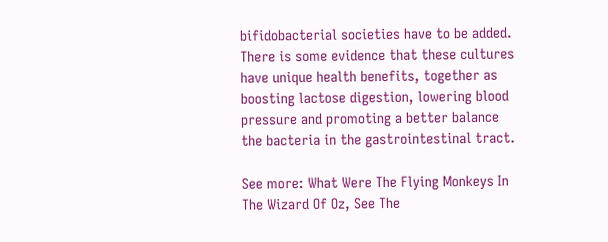bifidobacterial societies have to be added. There is some evidence that these cultures have unique health benefits, together as boosting lactose digestion, lowering blood pressure and promoting a better balance the bacteria in the gastrointestinal tract.

See more: What Were The Flying Monkeys In The Wizard Of Oz, See The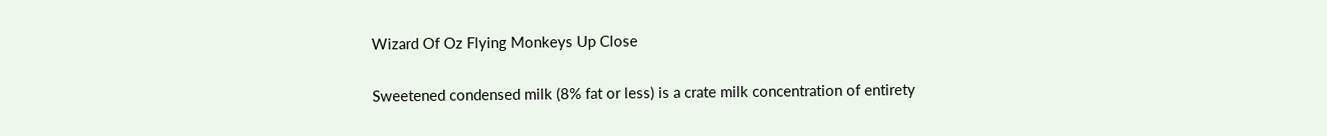Wizard Of Oz Flying Monkeys Up Close

Sweetened condensed milk (8% fat or less) is a crate milk concentration of entirety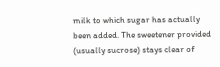milk to which sugar has actually been added. The sweetener provided (usually sucrose) stays clear of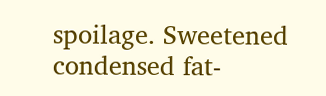spoilage. Sweetened condensed fat-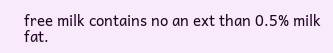free milk contains no an ext than 0.5% milk fat.